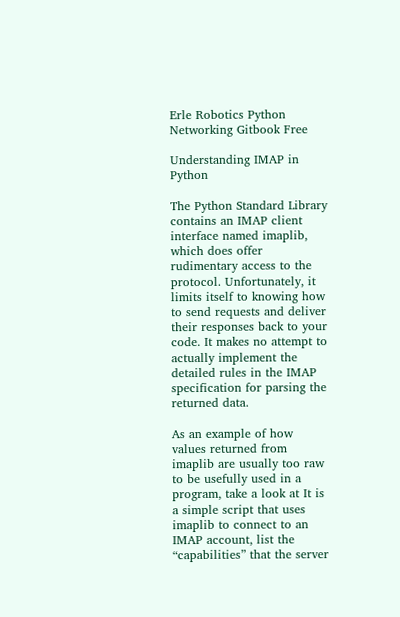Erle Robotics Python Networking Gitbook Free

Understanding IMAP in Python

The Python Standard Library contains an IMAP client interface named imaplib, which does offer rudimentary access to the protocol. Unfortunately, it limits itself to knowing how to send requests and deliver their responses back to your code. It makes no attempt to actually implement the detailed rules in the IMAP specification for parsing the returned data.

As an example of how values returned from imaplib are usually too raw to be usefully used in a program, take a look at It is a simple script that uses imaplib to connect to an IMAP account, list the “capabilities” that the server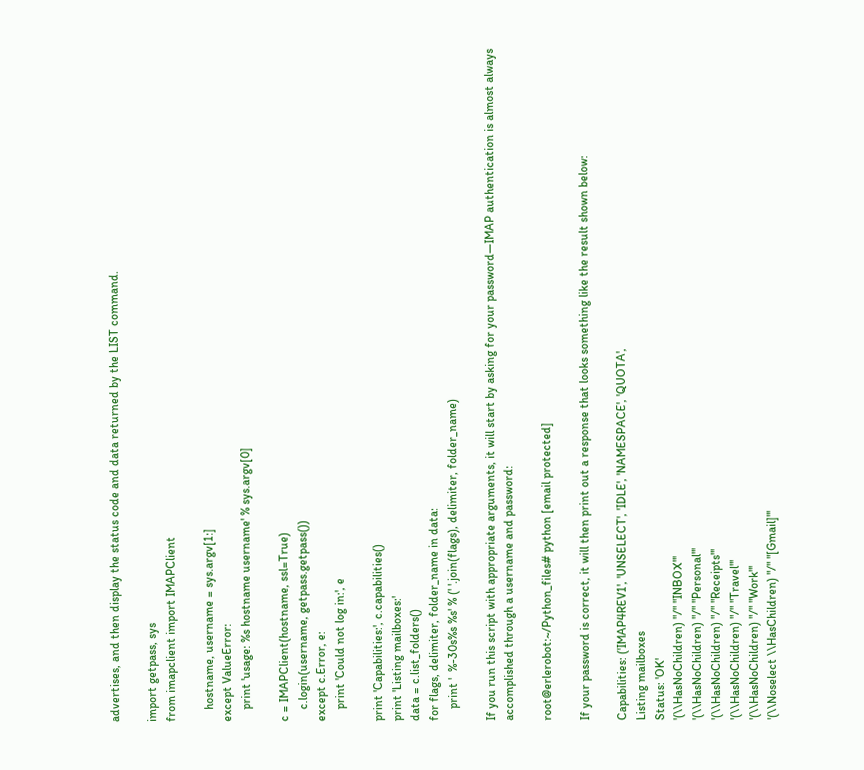advertises, and then display the status code and data returned by the LIST command.

import getpass, sys
from imapclient import IMAPClient

    hostname, username = sys.argv[1:]
except ValueError:
    print 'usage: %s hostname username' % sys.argv[0]

c = IMAPClient(hostname, ssl=True)
    c.login(username, getpass.getpass())
except c.Error, e:
    print 'Could not log in:', e

print 'Capabilities:', c.capabilities()
print 'Listing mailboxes:'
data = c.list_folders()
for flags, delimiter, folder_name in data:
    print '  %-30s%s %s' % (' '.join(flags), delimiter, folder_name)

If you run this script with appropriate arguments, it will start by asking for your password—IMAP authentication is almost always accomplished through a username and password:

root@erlerobot:~/Python_files# python [email protected]

If your password is correct, it will then print out a response that looks something like the result shown below:

Capabilities: ('IMAP4REV1', 'UNSELECT', 'IDLE', 'NAMESPACE', 'QUOTA',
Listing mailboxes
Status: 'OK'
'(\\HasNoChildren) "/" "INBOX"'
'(\\HasNoChildren) "/" "Personal"'
'(\\HasNoChildren) "/" "Receipts"'
'(\\HasNoChildren) "/" "Travel"'
'(\\HasNoChildren) "/" "Work"'
'(\\Noselect \\HasChildren) "/" "[Gmail]"'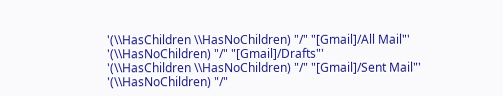'(\\HasChildren \\HasNoChildren) "/" "[Gmail]/All Mail"'
'(\\HasNoChildren) "/" "[Gmail]/Drafts"'
'(\\HasChildren \\HasNoChildren) "/" "[Gmail]/Sent Mail"'
'(\\HasNoChildren) "/"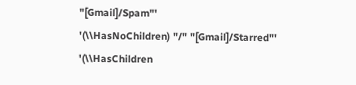"[Gmail]/Spam"'
'(\\HasNoChildren) "/" "[Gmail]/Starred"'
'(\\HasChildren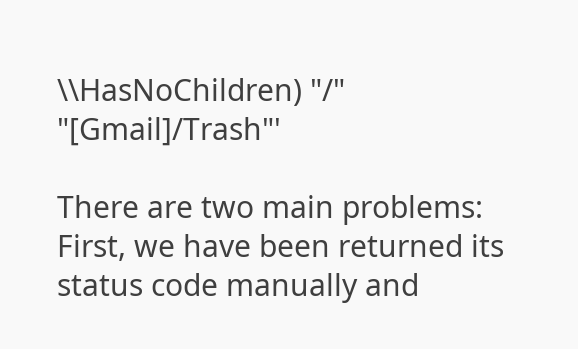\\HasNoChildren) "/" "[Gmail]/Trash"'

There are two main problems: First, we have been returned its status code manually and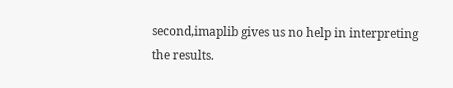second,imaplib gives us no help in interpreting the results.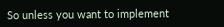So unless you want to implement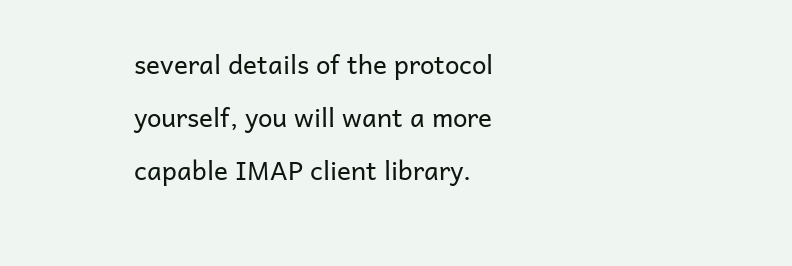several details of the protocol yourself, you will want a more capable IMAP client library.